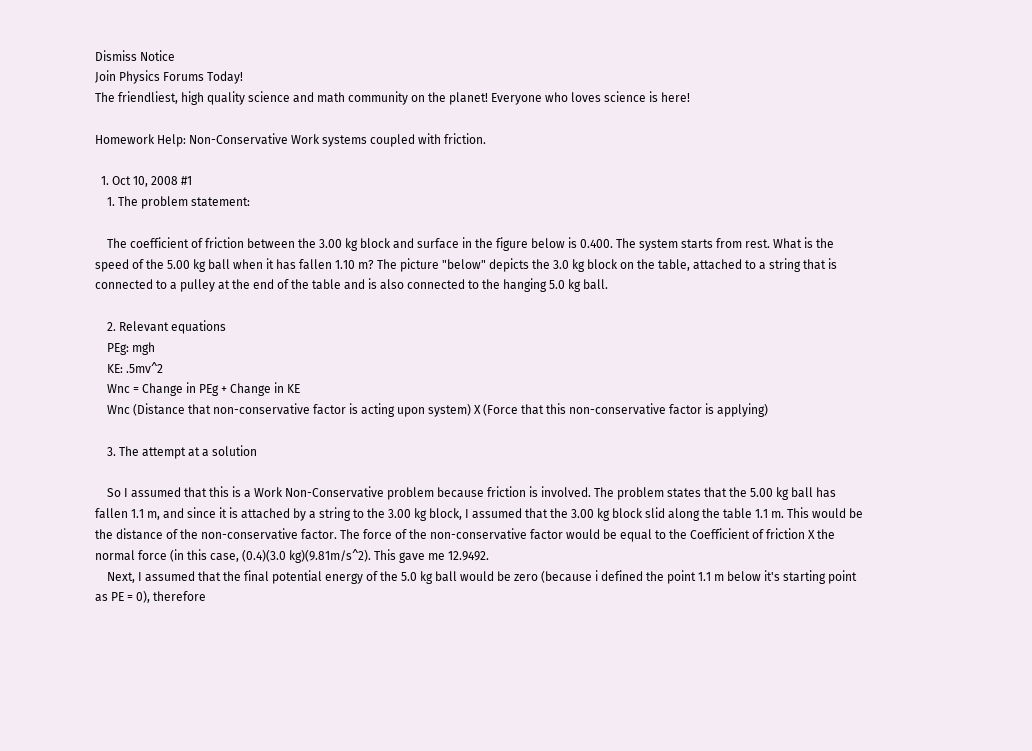Dismiss Notice
Join Physics Forums Today!
The friendliest, high quality science and math community on the planet! Everyone who loves science is here!

Homework Help: Non-Conservative Work systems coupled with friction.

  1. Oct 10, 2008 #1
    1. The problem statement:

    The coefficient of friction between the 3.00 kg block and surface in the figure below is 0.400. The system starts from rest. What is the speed of the 5.00 kg ball when it has fallen 1.10 m? The picture "below" depicts the 3.0 kg block on the table, attached to a string that is connected to a pulley at the end of the table and is also connected to the hanging 5.0 kg ball.

    2. Relevant equations
    PEg: mgh
    KE: .5mv^2
    Wnc = Change in PEg + Change in KE
    Wnc (Distance that non-conservative factor is acting upon system) X (Force that this non-conservative factor is applying)

    3. The attempt at a solution

    So I assumed that this is a Work Non-Conservative problem because friction is involved. The problem states that the 5.00 kg ball has fallen 1.1 m, and since it is attached by a string to the 3.00 kg block, I assumed that the 3.00 kg block slid along the table 1.1 m. This would be the distance of the non-conservative factor. The force of the non-conservative factor would be equal to the Coefficient of friction X the normal force (in this case, (0.4)(3.0 kg)(9.81m/s^2). This gave me 12.9492.
    Next, I assumed that the final potential energy of the 5.0 kg ball would be zero (because i defined the point 1.1 m below it's starting point as PE = 0), therefore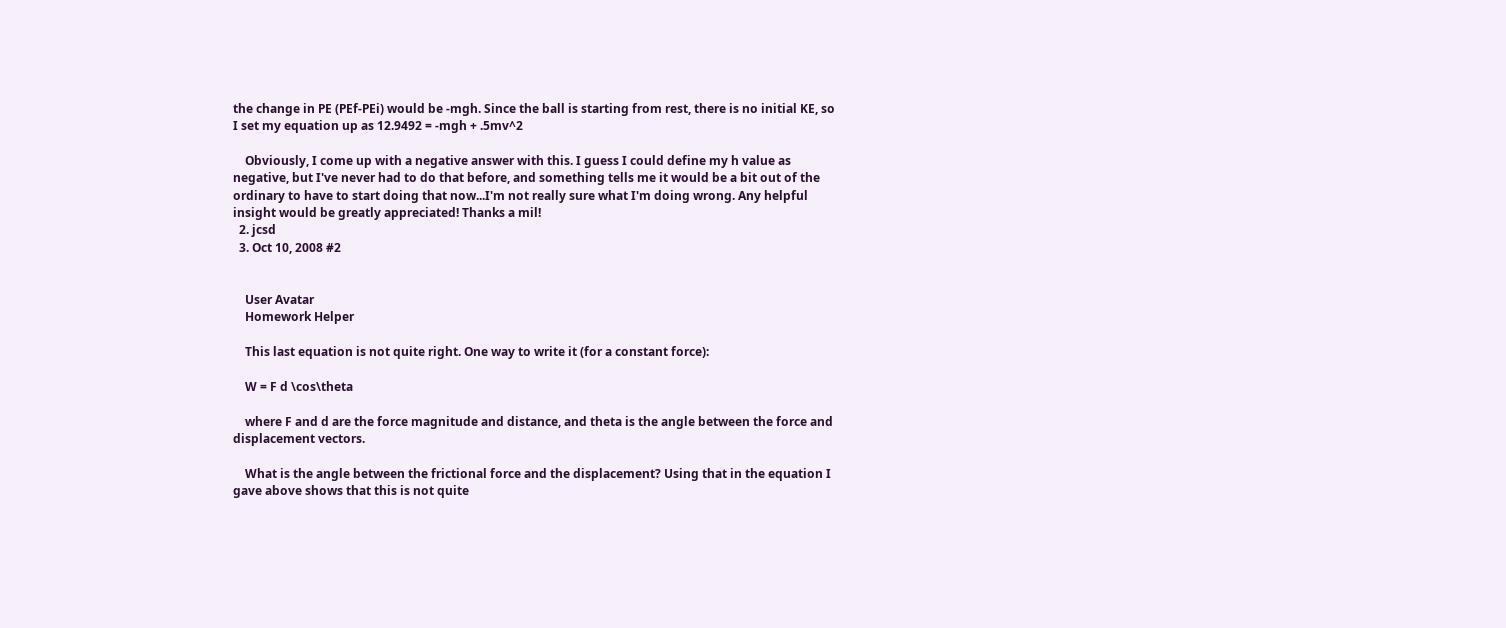the change in PE (PEf-PEi) would be -mgh. Since the ball is starting from rest, there is no initial KE, so I set my equation up as 12.9492 = -mgh + .5mv^2

    Obviously, I come up with a negative answer with this. I guess I could define my h value as negative, but I've never had to do that before, and something tells me it would be a bit out of the ordinary to have to start doing that now...I'm not really sure what I'm doing wrong. Any helpful insight would be greatly appreciated! Thanks a mil!
  2. jcsd
  3. Oct 10, 2008 #2


    User Avatar
    Homework Helper

    This last equation is not quite right. One way to write it (for a constant force):

    W = F d \cos\theta

    where F and d are the force magnitude and distance, and theta is the angle between the force and displacement vectors.

    What is the angle between the frictional force and the displacement? Using that in the equation I gave above shows that this is not quite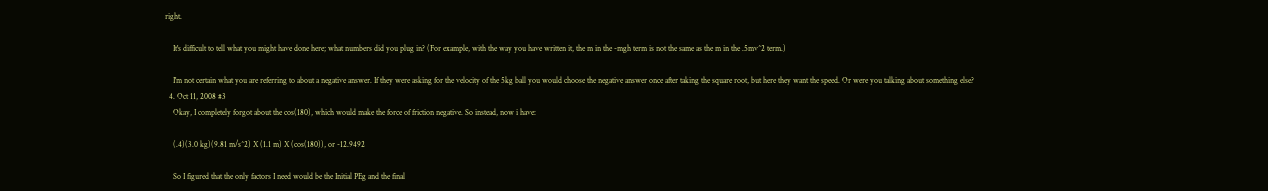right.

    It's difficult to tell what you might have done here; what numbers did you plug in? (For example, with the way you have written it, the m in the -mgh term is not the same as the m in the .5mv^2 term.)

    I'm not certain what you are referring to about a negative answer. If they were asking for the velocity of the 5kg ball you would choose the negative answer once after taking the square root, but here they want the speed. Or were you talking about something else?
  4. Oct 11, 2008 #3
    Okay, I completely forgot about the cos(180), which would make the force of friction negative. So instead, now i have:

    (.4)(3.0 kg)(9.81 m/s^2) X (1.1 m) X (cos(180)), or -12.9492

    So I figured that the only factors I need would be the Initial PEg and the final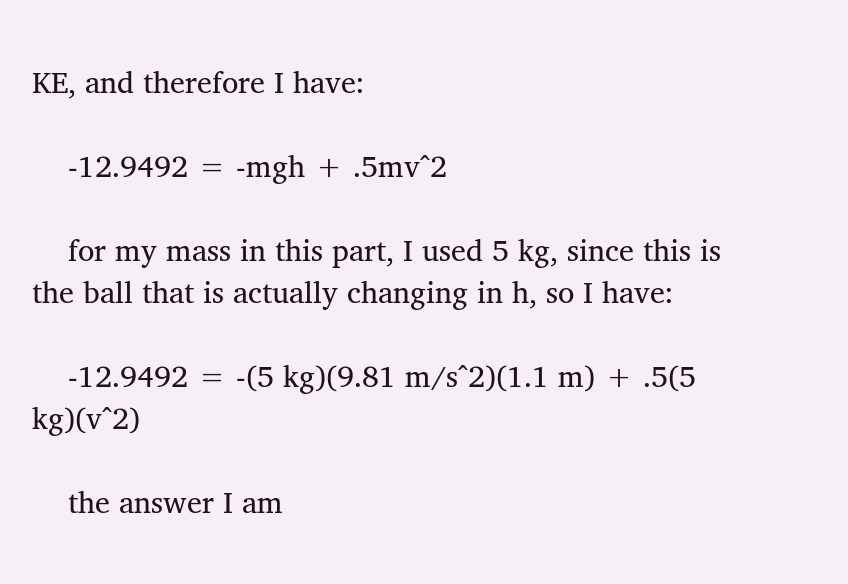KE, and therefore I have:

    -12.9492 = -mgh + .5mv^2

    for my mass in this part, I used 5 kg, since this is the ball that is actually changing in h, so I have:

    -12.9492 = -(5 kg)(9.81 m/s^2)(1.1 m) + .5(5 kg)(v^2)

    the answer I am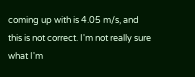coming up with is 4.05 m/s, and this is not correct. I'm not really sure what I'm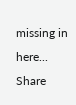missing in here...
Share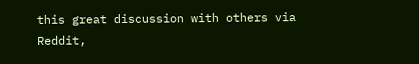this great discussion with others via Reddit,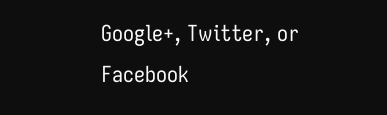Google+, Twitter, or Facebook